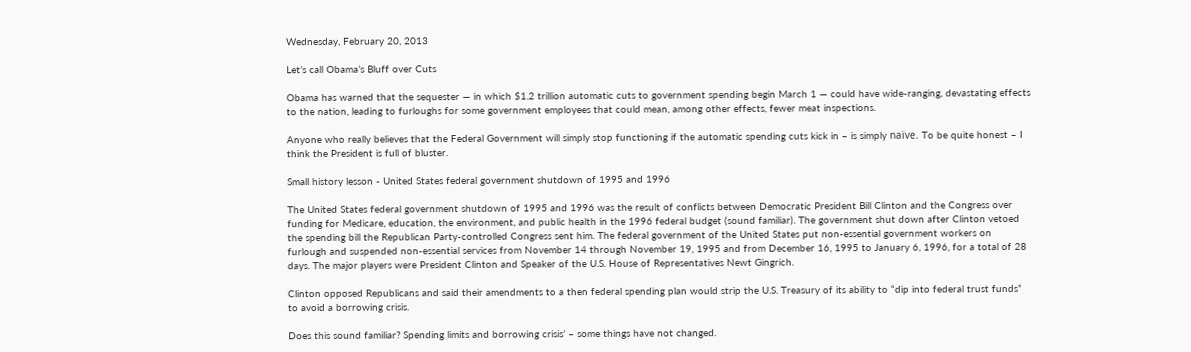Wednesday, February 20, 2013

Let’s call Obama’s Bluff over Cuts

Obama has warned that the sequester — in which $1.2 trillion automatic cuts to government spending begin March 1 — could have wide-ranging, devastating effects to the nation, leading to furloughs for some government employees that could mean, among other effects, fewer meat inspections.

Anyone who really believes that the Federal Government will simply stop functioning if the automatic spending cuts kick in – is simply naïve. To be quite honest – I think the President is full of bluster.

Small history lesson - United States federal government shutdown of 1995 and 1996

The United States federal government shutdown of 1995 and 1996 was the result of conflicts between Democratic President Bill Clinton and the Congress over funding for Medicare, education, the environment, and public health in the 1996 federal budget (sound familiar). The government shut down after Clinton vetoed the spending bill the Republican Party-controlled Congress sent him. The federal government of the United States put non-essential government workers on furlough and suspended non-essential services from November 14 through November 19, 1995 and from December 16, 1995 to January 6, 1996, for a total of 28 days. The major players were President Clinton and Speaker of the U.S. House of Representatives Newt Gingrich.

Clinton opposed Republicans and said their amendments to a then federal spending plan would strip the U.S. Treasury of its ability to “dip into federal trust funds” to avoid a borrowing crisis.

Does this sound familiar? Spending limits and borrowing crisis’ – some things have not changed.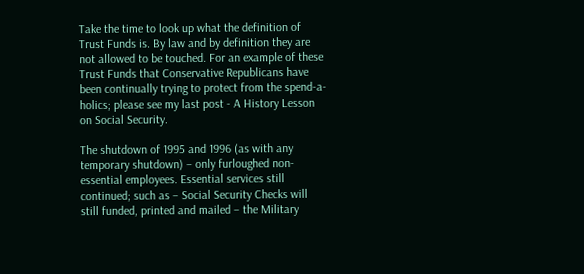Take the time to look up what the definition of Trust Funds is. By law and by definition they are not allowed to be touched. For an example of these Trust Funds that Conservative Republicans have been continually trying to protect from the spend-a-holics; please see my last post - A History Lesson on Social Security.

The shutdown of 1995 and 1996 (as with any temporary shutdown) – only furloughed non-essential employees. Essential services still continued; such as – Social Security Checks will still funded, printed and mailed – the Military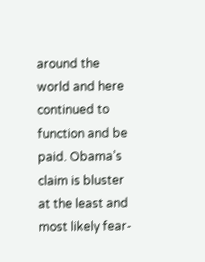around the world and here continued to function and be paid. Obama’s claim is bluster at the least and most likely fear-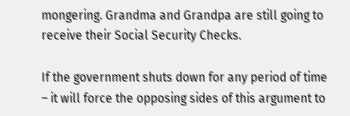mongering. Grandma and Grandpa are still going to receive their Social Security Checks.

If the government shuts down for any period of time – it will force the opposing sides of this argument to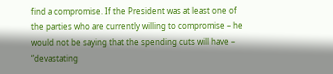find a compromise. If the President was at least one of the parties who are currently willing to compromise – he would not be saying that the spending cuts will have – “devastating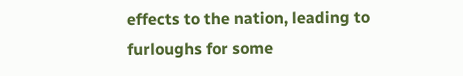effects to the nation, leading to furloughs for some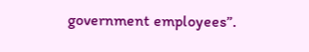government employees”.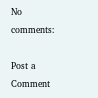No comments:

Post a Comment